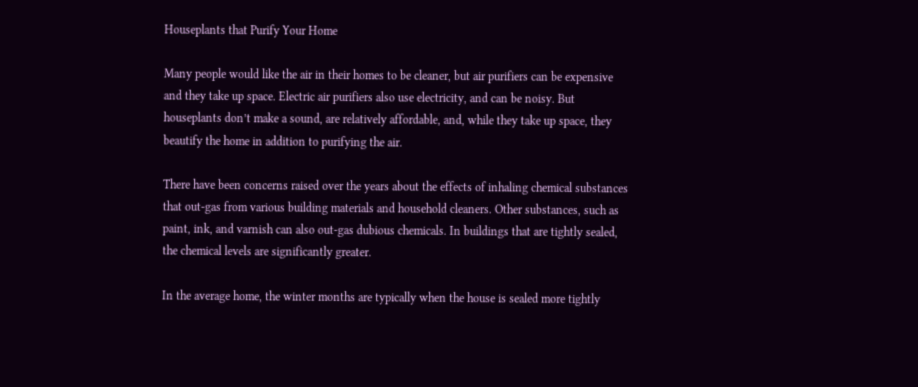Houseplants that Purify Your Home

Many people would like the air in their homes to be cleaner, but air purifiers can be expensive and they take up space. Electric air purifiers also use electricity, and can be noisy. But houseplants don’t make a sound, are relatively affordable, and, while they take up space, they beautify the home in addition to purifying the air.

There have been concerns raised over the years about the effects of inhaling chemical substances that out-gas from various building materials and household cleaners. Other substances, such as paint, ink, and varnish can also out-gas dubious chemicals. In buildings that are tightly sealed, the chemical levels are significantly greater.

In the average home, the winter months are typically when the house is sealed more tightly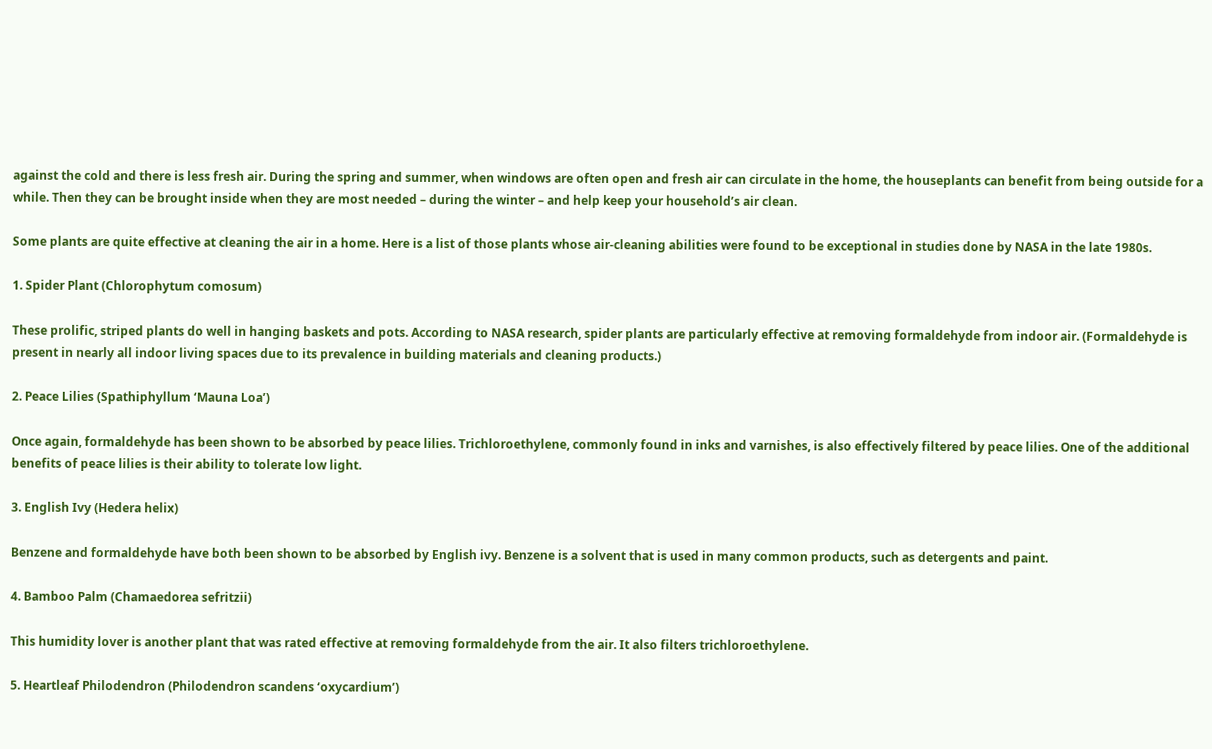against the cold and there is less fresh air. During the spring and summer, when windows are often open and fresh air can circulate in the home, the houseplants can benefit from being outside for a while. Then they can be brought inside when they are most needed – during the winter – and help keep your household’s air clean.

Some plants are quite effective at cleaning the air in a home. Here is a list of those plants whose air-cleaning abilities were found to be exceptional in studies done by NASA in the late 1980s.

1. Spider Plant (Chlorophytum comosum)

These prolific, striped plants do well in hanging baskets and pots. According to NASA research, spider plants are particularly effective at removing formaldehyde from indoor air. (Formaldehyde is present in nearly all indoor living spaces due to its prevalence in building materials and cleaning products.)

2. Peace Lilies (Spathiphyllum ‘Mauna Loa’)

Once again, formaldehyde has been shown to be absorbed by peace lilies. Trichloroethylene, commonly found in inks and varnishes, is also effectively filtered by peace lilies. One of the additional benefits of peace lilies is their ability to tolerate low light.

3. English Ivy (Hedera helix)

Benzene and formaldehyde have both been shown to be absorbed by English ivy. Benzene is a solvent that is used in many common products, such as detergents and paint.

4. Bamboo Palm (Chamaedorea sefritzii)

This humidity lover is another plant that was rated effective at removing formaldehyde from the air. It also filters trichloroethylene.

5. Heartleaf Philodendron (Philodendron scandens ‘oxycardium’)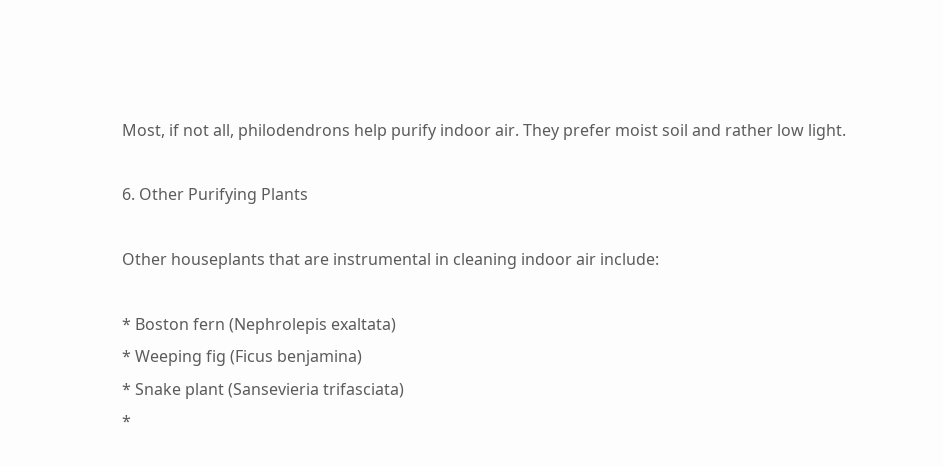Most, if not all, philodendrons help purify indoor air. They prefer moist soil and rather low light.

6. Other Purifying Plants

Other houseplants that are instrumental in cleaning indoor air include:

* Boston fern (Nephrolepis exaltata)
* Weeping fig (Ficus benjamina)
* Snake plant (Sansevieria trifasciata)
*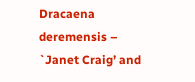Dracaena deremensis – `Janet Craig’ and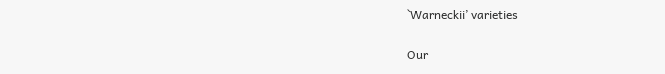`Warneckii’ varieties

Our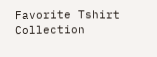Favorite Tshirt Collection